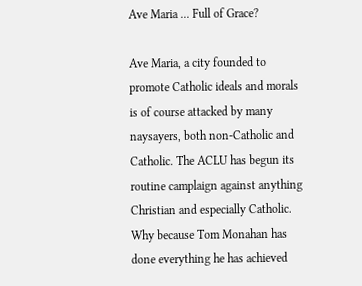Ave Maria ... Full of Grace?

Ave Maria, a city founded to promote Catholic ideals and morals is of course attacked by many naysayers, both non-Catholic and Catholic. The ACLU has begun its routine camplaign against anything Christian and especially Catholic. Why because Tom Monahan has done everything he has achieved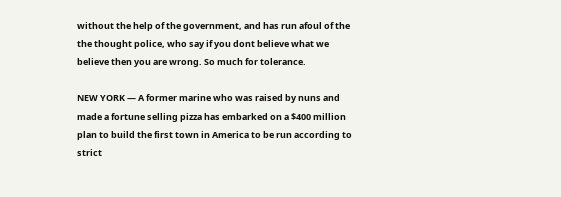without the help of the government, and has run afoul of the the thought police, who say if you dont believe what we believe then you are wrong. So much for tolerance.

NEW YORK — A former marine who was raised by nuns and made a fortune selling pizza has embarked on a $400 million plan to build the first town in America to be run according to strict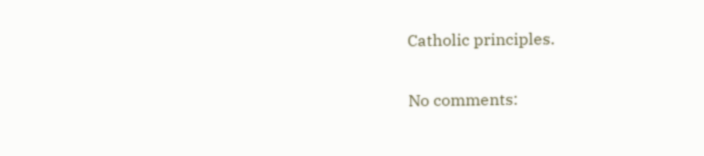Catholic principles.

No comments: